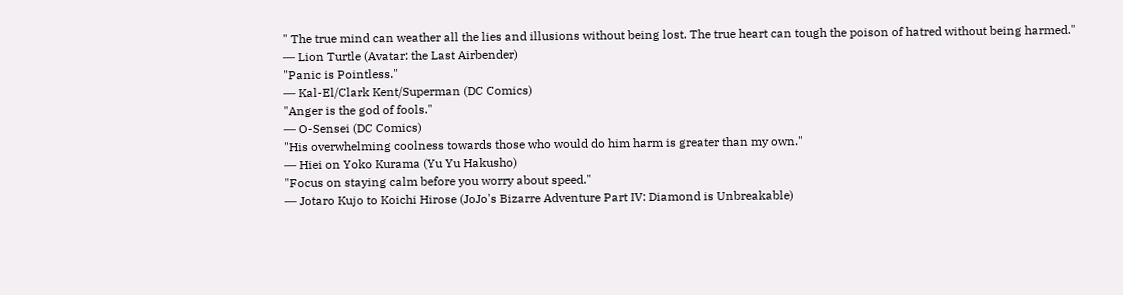" The true mind can weather all the lies and illusions without being lost. The true heart can tough the poison of hatred without being harmed."
― Lion Turtle (Avatar: the Last Airbender)
"Panic is Pointless."
― Kal-El/Clark Kent/Superman (DC Comics)
"Anger is the god of fools."
― O-Sensei (DC Comics)
"His overwhelming coolness towards those who would do him harm is greater than my own."
― Hiei on Yoko Kurama (Yu Yu Hakusho)
"Focus on staying calm before you worry about speed."
― Jotaro Kujo to Koichi Hirose (JoJo's Bizarre Adventure Part IV: Diamond is Unbreakable)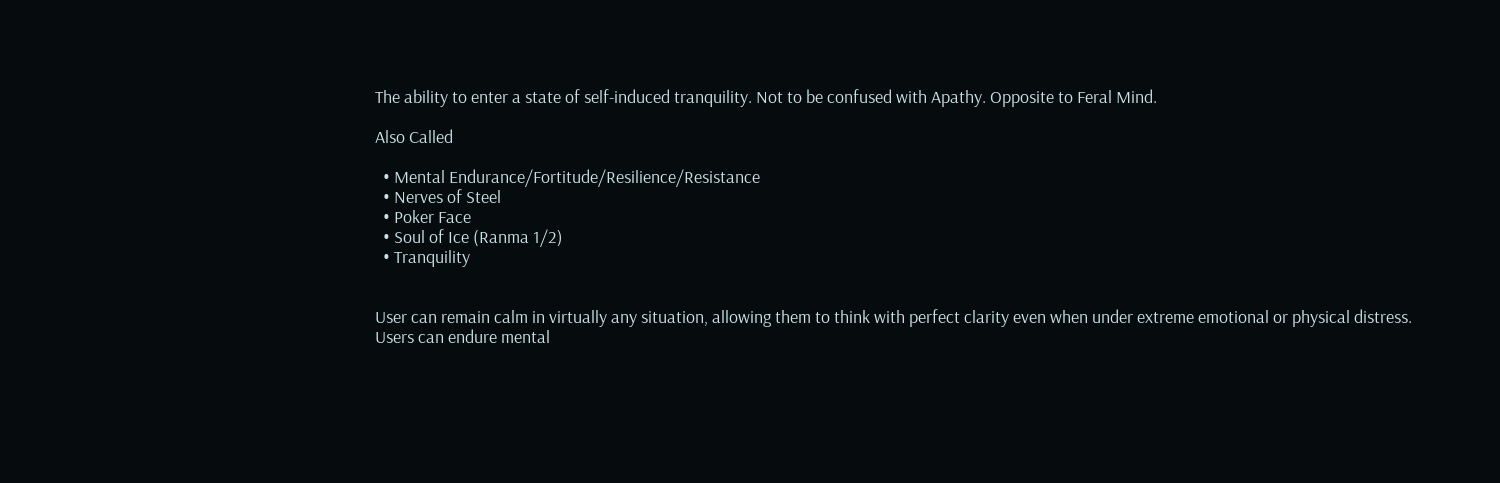The ability to enter a state of self-induced tranquility. Not to be confused with Apathy. Opposite to Feral Mind.

Also Called

  • Mental Endurance/Fortitude/Resilience/Resistance
  • Nerves of Steel
  • Poker Face
  • Soul of Ice (Ranma 1/2)
  • Tranquility


User can remain calm in virtually any situation, allowing them to think with perfect clarity even when under extreme emotional or physical distress. Users can endure mental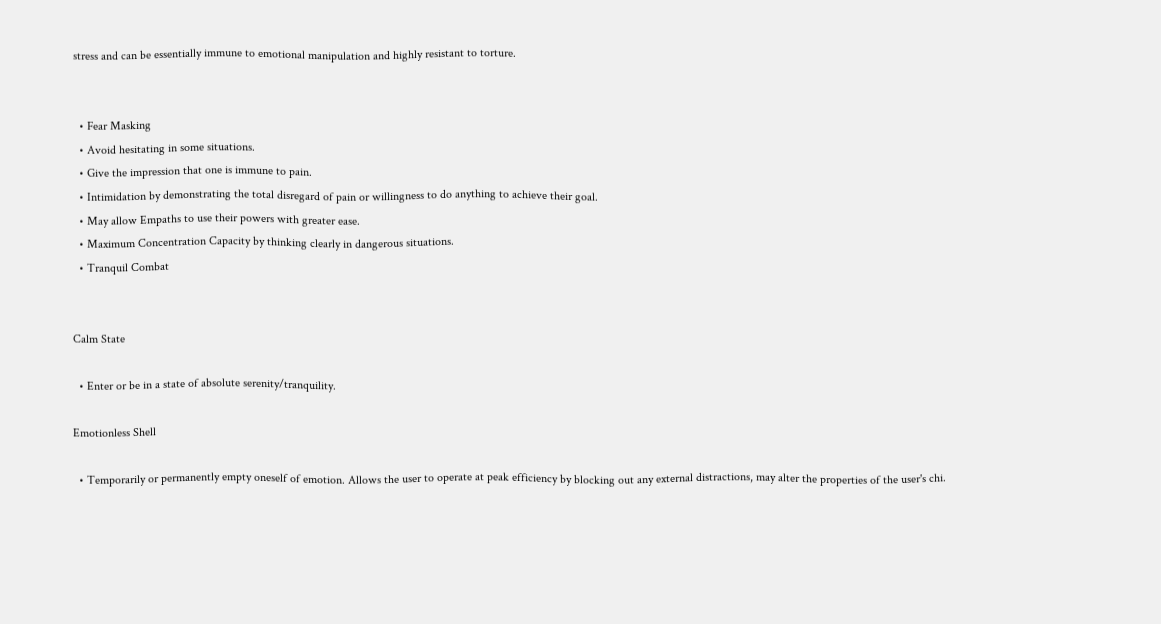stress and can be essentially immune to emotional manipulation and highly resistant to torture.


  • Fear Masking
  • Avoid hesitating in some situations.
  • Give the impression that one is immune to pain.
  • Intimidation by demonstrating the total disregard of pain or willingness to do anything to achieve their goal.
  • May allow Empaths to use their powers with greater ease.
  • Maximum Concentration Capacity by thinking clearly in dangerous situations.
  • Tranquil Combat


Calm State

  • Enter or be in a state of absolute serenity/tranquility.

Emotionless Shell

  • Temporarily or permanently empty oneself of emotion. Allows the user to operate at peak efficiency by blocking out any external distractions, may alter the properties of the user's chi.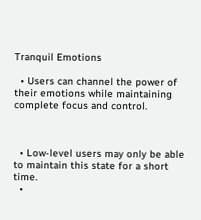Tranquil Emotions

  • Users can channel the power of their emotions while maintaining complete focus and control.



  • Low-level users may only be able to maintain this state for a short time.
  •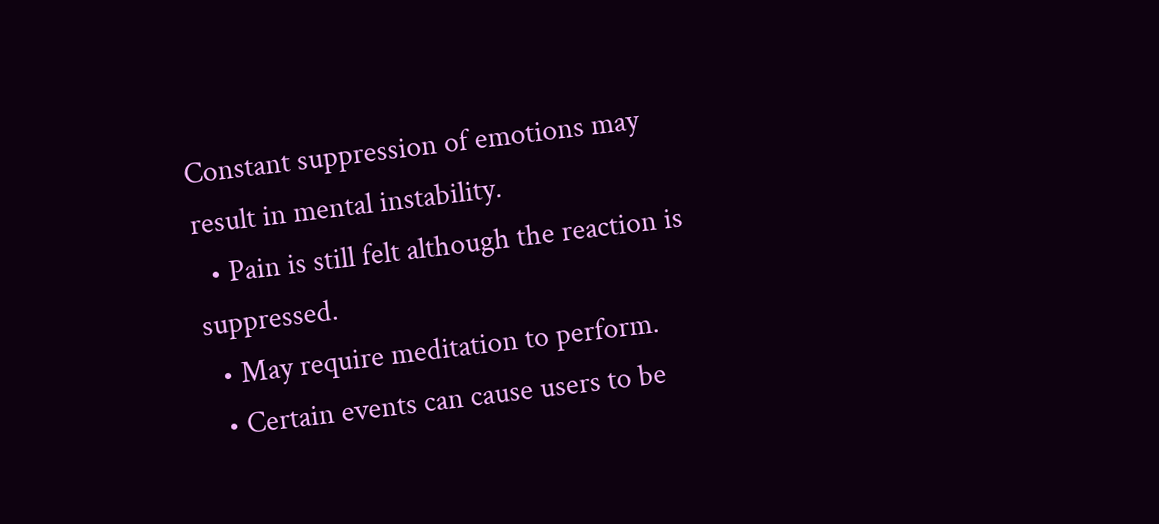Constant suppression of emotions may result in mental instability.
  • Pain is still felt although the reaction is suppressed.
  • May require meditation to perform.
  • Certain events can cause users to be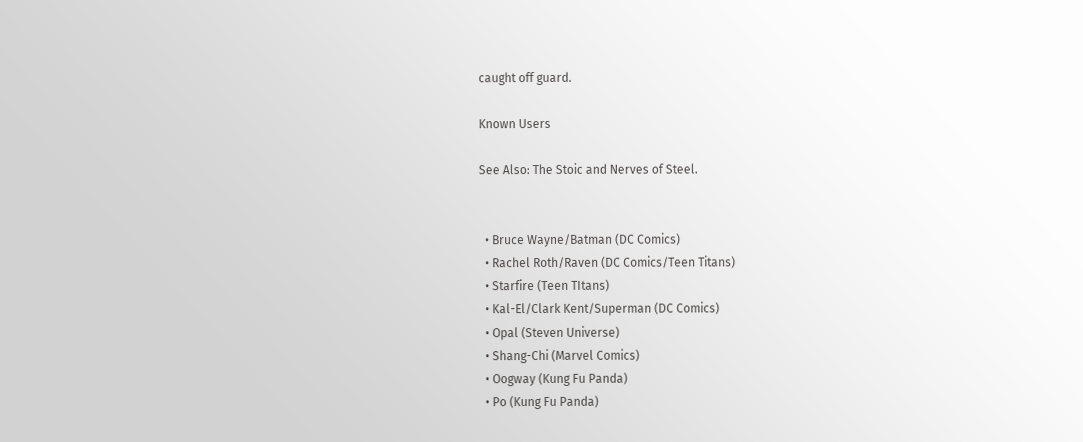caught off guard.

Known Users

See Also: The Stoic and Nerves of Steel.


  • Bruce Wayne/Batman (DC Comics)
  • Rachel Roth/Raven (DC Comics/Teen Titans)
  • Starfire (Teen TItans)
  • Kal-El/Clark Kent/Superman (DC Comics)
  • Opal (Steven Universe)
  • Shang-Chi (Marvel Comics)
  • Oogway (Kung Fu Panda)
  • Po (Kung Fu Panda)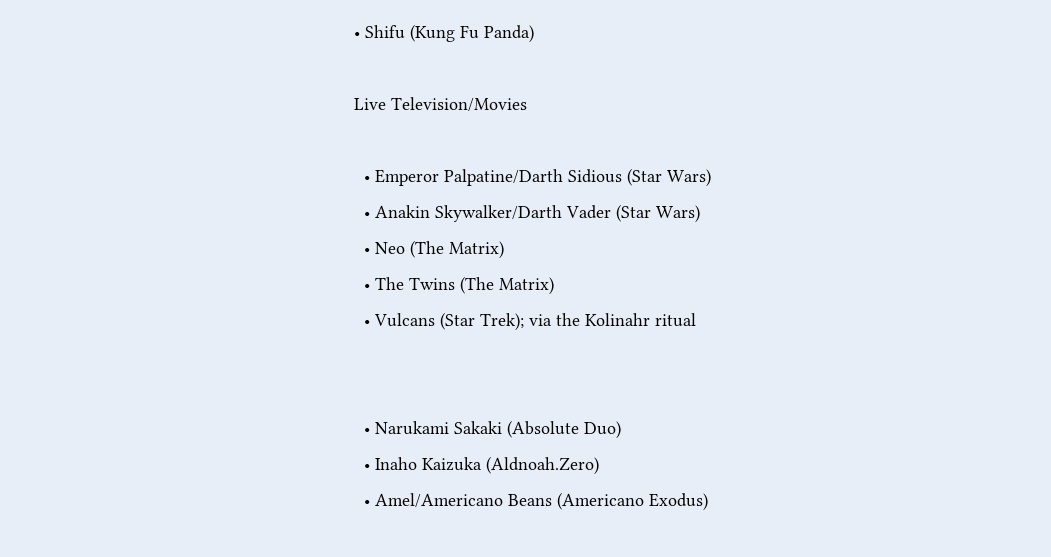• Shifu (Kung Fu Panda)

Live Television/Movies

  • Emperor Palpatine/Darth Sidious (Star Wars)
  • Anakin Skywalker/Darth Vader (Star Wars)
  • Neo (The Matrix)
  • The Twins (The Matrix)
  • Vulcans (Star Trek); via the Kolinahr ritual


  • Narukami Sakaki (Absolute Duo)
  • Inaho Kaizuka (Aldnoah.Zero)
  • Amel/Americano Beans (Americano Exodus)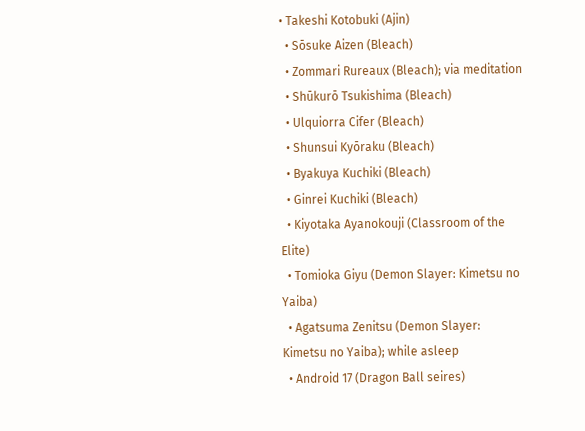• Takeshi Kotobuki (Ajin)
  • Sōsuke Aizen (Bleach)
  • Zommari Rureaux (Bleach); via meditation
  • Shūkurō Tsukishima (Bleach)
  • Ulquiorra Cifer (Bleach)
  • Shunsui Kyōraku (Bleach)
  • Byakuya Kuchiki (Bleach)
  • Ginrei Kuchiki (Bleach)
  • Kiyotaka Ayanokouji (Classroom of the Elite)
  • Tomioka Giyu (Demon Slayer: Kimetsu no Yaiba)
  • Agatsuma Zenitsu (Demon Slayer: Kimetsu no Yaiba); while asleep
  • Android 17 (Dragon Ball seires)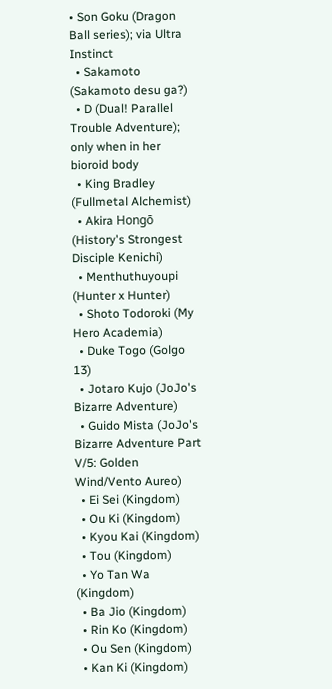• Son Goku (Dragon Ball series); via Ultra Instinct
  • Sakamoto (Sakamoto desu ga?)
  • D (Dual! Parallel Trouble Adventure); only when in her bioroid body
  • King Bradley (Fullmetal Alchemist)
  • Akira Hongō (History's Strongest Disciple Kenichi)
  • Menthuthuyoupi (Hunter x Hunter)
  • Shoto Todoroki (My Hero Academia)
  • Duke Togo (Golgo 13)
  • Jotaro Kujo (JoJo's Bizarre Adventure)
  • Guido Mista (JoJo's Bizarre Adventure Part V/5: Golden Wind/Vento Aureo)
  • Ei Sei (Kingdom)
  • Ou Ki (Kingdom)
  • Kyou Kai (Kingdom)
  • Tou (Kingdom)
  • Yo Tan Wa (Kingdom)
  • Ba Jio (Kingdom)
  • Rin Ko (Kingdom)
  • Ou Sen (Kingdom)
  • Kan Ki (Kingdom)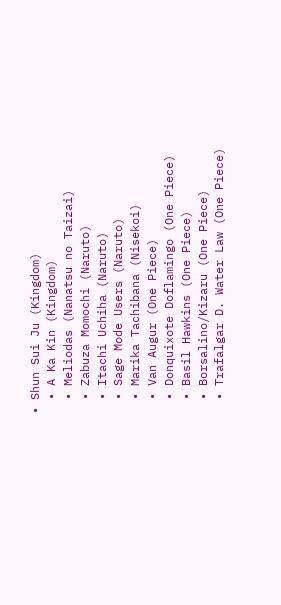• Shun Sui Ju (Kingdom)
  • A Ka Kin (Kingdom)
  • Meliodas (Nanatsu no Taizai)
  • Zabuza Momochi (Naruto)
  • Itachi Uchiha (Naruto)
  • Sage Mode Users (Naruto)
  • Marika Tachibana (Nisekoi)
  • Van Augur (One Piece)
  • Donquixote Doflamingo (One Piece)
  • Basil Hawkins (One Piece)
  • Borsalino/Kizaru (One Piece)
  • Trafalgar D. Water Law (One Piece)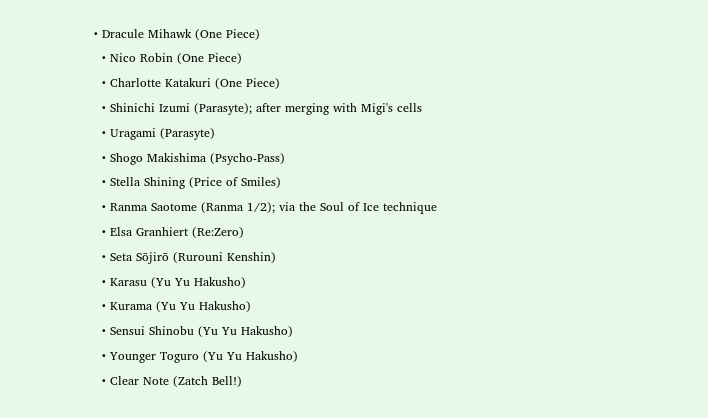• Dracule Mihawk (One Piece)
  • Nico Robin (One Piece)
  • Charlotte Katakuri (One Piece)
  • Shinichi Izumi (Parasyte); after merging with Migi's cells
  • Uragami (Parasyte)
  • Shogo Makishima (Psycho-Pass)
  • Stella Shining (Price of Smiles)
  • Ranma Saotome (Ranma 1/2); via the Soul of Ice technique
  • Elsa Granhiert (Re:Zero)
  • Seta Sōjirō (Rurouni Kenshin)
  • Karasu (Yu Yu Hakusho)
  • Kurama (Yu Yu Hakusho)
  • Sensui Shinobu (Yu Yu Hakusho)
  • Younger Toguro (Yu Yu Hakusho)
  • Clear Note (Zatch Bell!)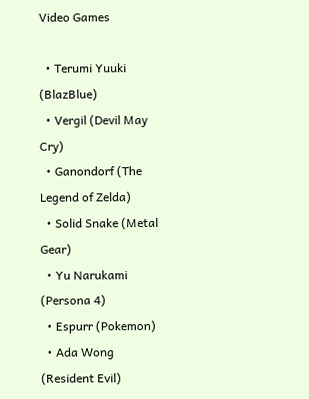Video Games

  • Terumi Yuuki (BlazBlue)
  • Vergil (Devil May Cry)
  • Ganondorf (The Legend of Zelda)
  • Solid Snake (Metal Gear)
  • Yu Narukami (Persona 4)
  • Espurr (Pokemon)
  • Ada Wong (Resident Evil)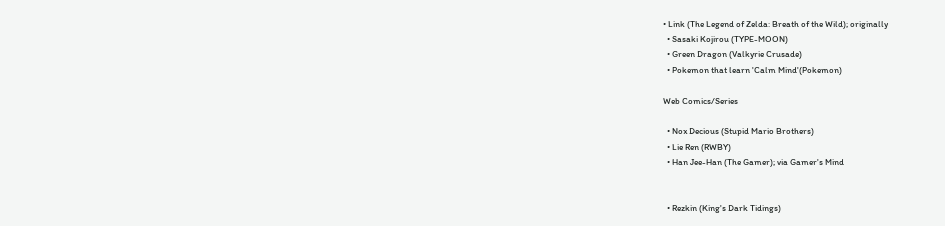• Link (The Legend of Zelda: Breath of the Wild); originally
  • Sasaki Kojirou (TYPE-MOON)
  • Green Dragon (Valkyrie Crusade)
  • Pokemon that learn 'Calm Mind'(Pokemon)

Web Comics/Series

  • Nox Decious (Stupid Mario Brothers)
  • Lie Ren (RWBY)
  • Han Jee-Han (The Gamer); via Gamer's Mind


  • Rezkin (King's Dark Tidings)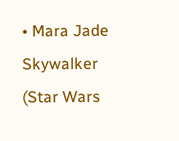• Mara Jade Skywalker (Star Wars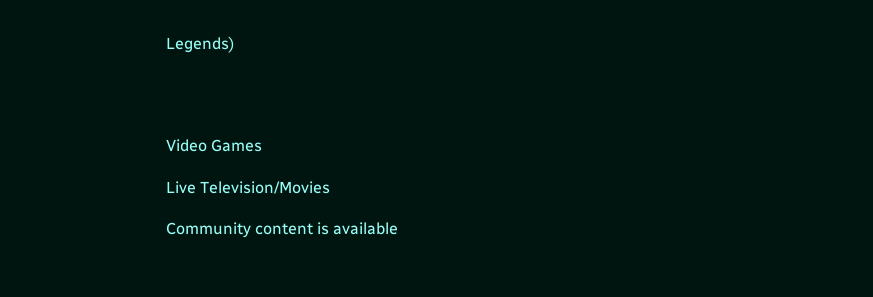Legends)




Video Games

Live Television/Movies

Community content is available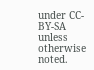under CC-BY-SA unless otherwise noted.